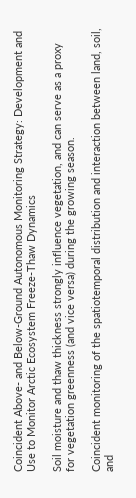Coincident Above- and Below-Ground Autonomous Monitoring Strategy: Development and Use to Monitor Arctic Ecosystem Freeze-Thaw Dynamics

Soil moisture and thaw thickness strongly influence vegetation, and can serve as a proxy for vegetation greenness (and vice versa) during the growing season.

Coincident monitoring of the spatiotemporal distribution and interaction between land, soil, and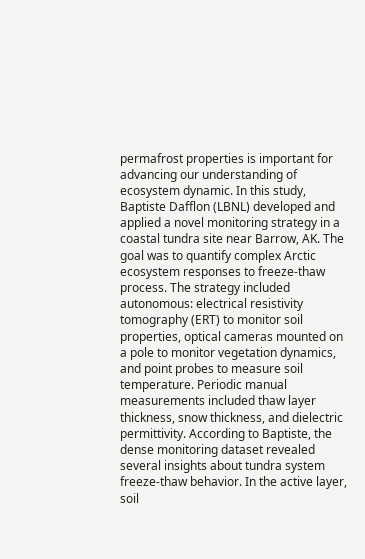permafrost properties is important for advancing our understanding of ecosystem dynamic. In this study, Baptiste Dafflon (LBNL) developed and applied a novel monitoring strategy in a coastal tundra site near Barrow, AK. The goal was to quantify complex Arctic ecosystem responses to freeze-thaw process. The strategy included autonomous: electrical resistivity tomography (ERT) to monitor soil properties, optical cameras mounted on a pole to monitor vegetation dynamics, and point probes to measure soil temperature. Periodic manual measurements included thaw layer thickness, snow thickness, and dielectric permittivity. According to Baptiste, the dense monitoring dataset revealed several insights about tundra system freeze-thaw behavior. In the active layer, soil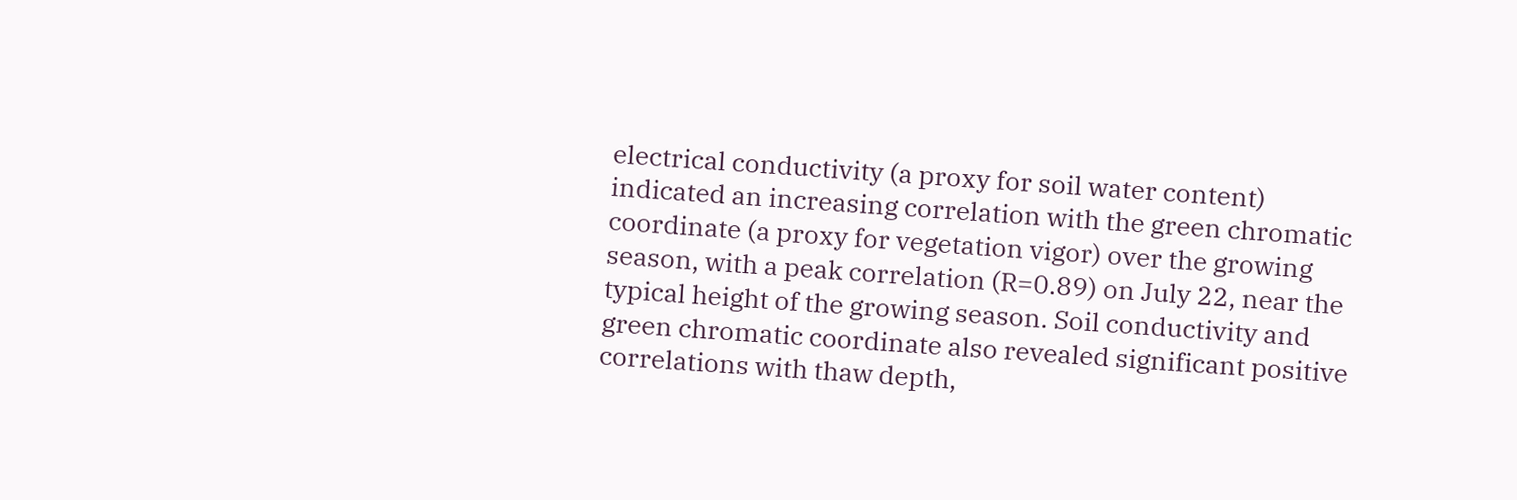electrical conductivity (a proxy for soil water content) indicated an increasing correlation with the green chromatic coordinate (a proxy for vegetation vigor) over the growing season, with a peak correlation (R=0.89) on July 22, near the typical height of the growing season. Soil conductivity and green chromatic coordinate also revealed significant positive correlations with thaw depth,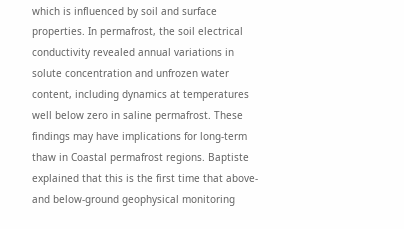which is influenced by soil and surface properties. In permafrost, the soil electrical conductivity revealed annual variations in solute concentration and unfrozen water content, including dynamics at temperatures well below zero in saline permafrost. These findings may have implications for long-term thaw in Coastal permafrost regions. Baptiste explained that this is the first time that above- and below-ground geophysical monitoring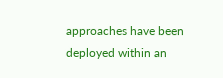approaches have been deployed within an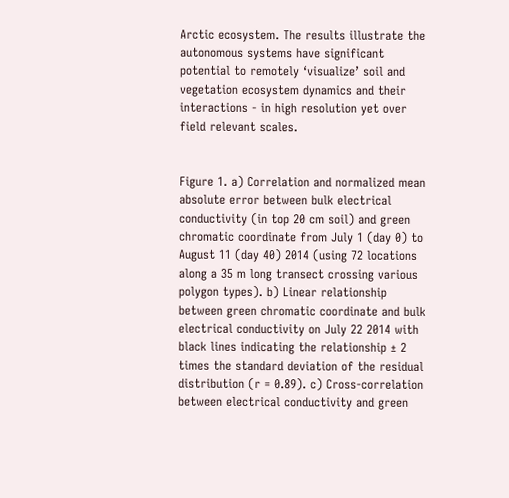Arctic ecosystem. The results illustrate the autonomous systems have significant potential to remotely ‘visualize’ soil and vegetation ecosystem dynamics and their interactions - in high resolution yet over field relevant scales.


Figure 1. a) Correlation and normalized mean absolute error between bulk electrical conductivity (in top 20 cm soil) and green chromatic coordinate from July 1 (day 0) to August 11 (day 40) 2014 (using 72 locations along a 35 m long transect crossing various polygon types). b) Linear relationship between green chromatic coordinate and bulk electrical conductivity on July 22 2014 with black lines indicating the relationship ± 2 times the standard deviation of the residual distribution (r = 0.89). c) Cross-correlation between electrical conductivity and green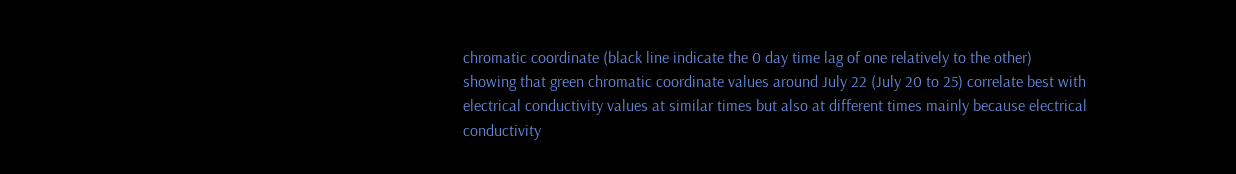chromatic coordinate (black line indicate the 0 day time lag of one relatively to the other) showing that green chromatic coordinate values around July 22 (July 20 to 25) correlate best with electrical conductivity values at similar times but also at different times mainly because electrical conductivity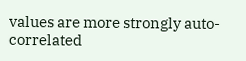values are more strongly auto-correlated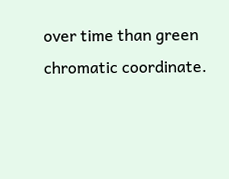over time than green chromatic coordinate.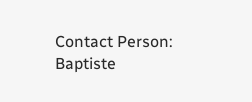Contact Person:
Baptiste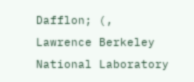Dafflon; (, Lawrence Berkeley National Laboratory